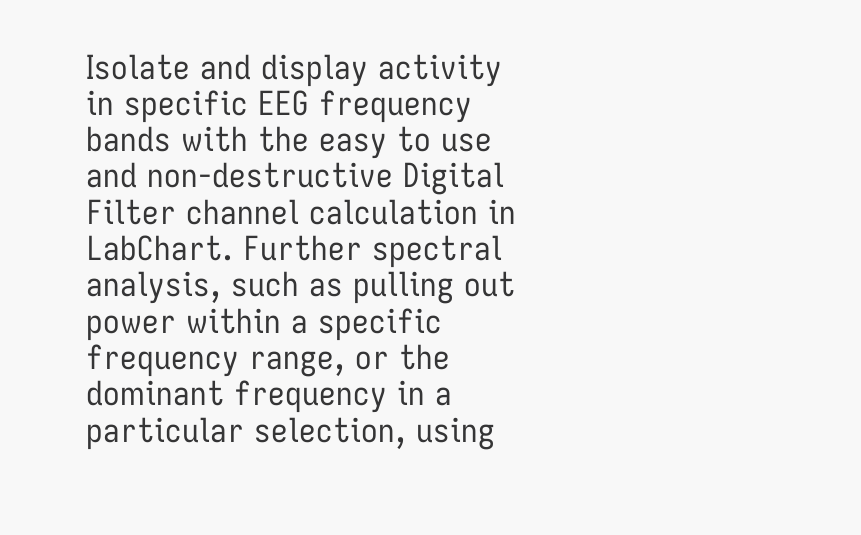Isolate and display activity in specific EEG frequency bands with the easy to use and non-destructive Digital Filter channel calculation in LabChart. Further spectral analysis, such as pulling out power within a specific frequency range, or the dominant frequency in a particular selection, using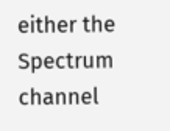either the Spectrum channel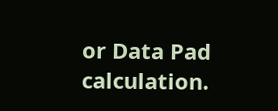or Data Pad calculation.